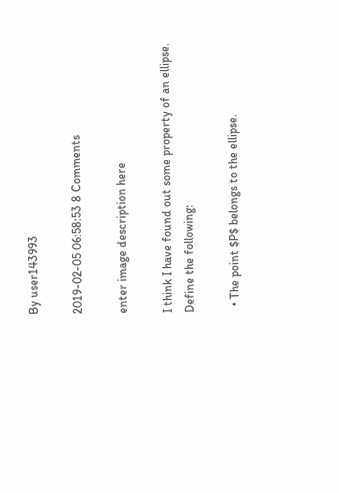By user143993

2019-02-05 06:58:53 8 Comments

enter image description here

I think I have found out some property of an ellipse. Define the following:

  • The point $P$ belongs to the ellipse.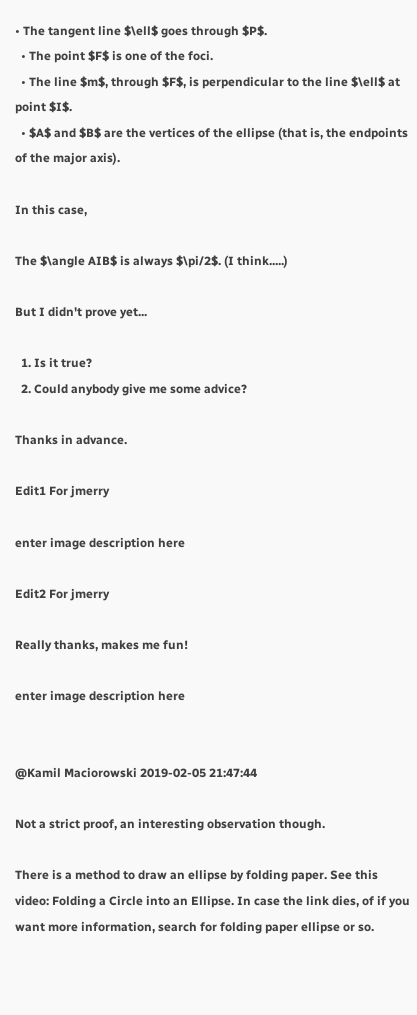• The tangent line $\ell$ goes through $P$.
  • The point $F$ is one of the foci.
  • The line $m$, through $F$, is perpendicular to the line $\ell$ at point $I$.
  • $A$ and $B$ are the vertices of the ellipse (that is, the endpoints of the major axis).

In this case,

The $\angle AIB$ is always $\pi/2$. (I think.....)

But I didn't prove yet...

  1. Is it true?
  2. Could anybody give me some advice?

Thanks in advance.

Edit1 For jmerry

enter image description here

Edit2 For jmerry

Really thanks, makes me fun!

enter image description here


@Kamil Maciorowski 2019-02-05 21:47:44

Not a strict proof, an interesting observation though.

There is a method to draw an ellipse by folding paper. See this video: Folding a Circle into an Ellipse. In case the link dies, of if you want more information, search for folding paper ellipse or so.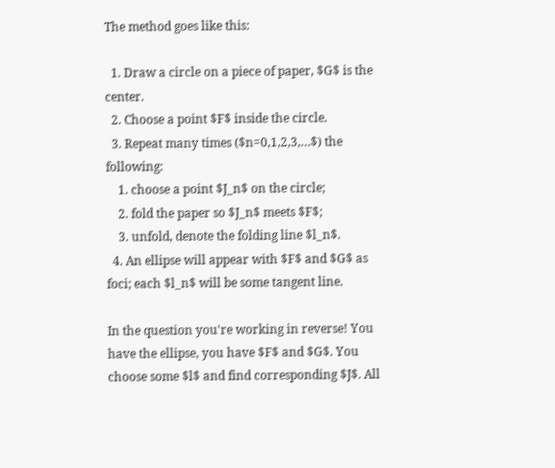The method goes like this:

  1. Draw a circle on a piece of paper, $G$ is the center.
  2. Choose a point $F$ inside the circle.
  3. Repeat many times ($n=0,1,2,3,…$) the following:
    1. choose a point $J_n$ on the circle;
    2. fold the paper so $J_n$ meets $F$;
    3. unfold, denote the folding line $l_n$.
  4. An ellipse will appear with $F$ and $G$ as foci; each $l_n$ will be some tangent line.

In the question you're working in reverse! You have the ellipse, you have $F$ and $G$. You choose some $l$ and find corresponding $J$. All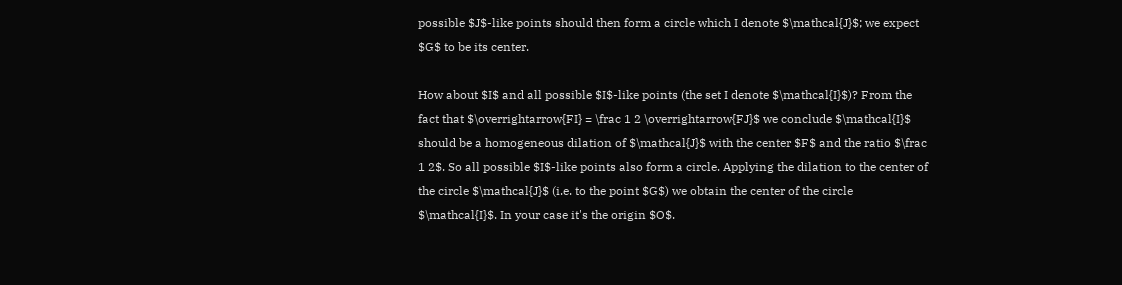possible $J$-like points should then form a circle which I denote $\mathcal{J}$; we expect $G$ to be its center.

How about $I$ and all possible $I$-like points (the set I denote $\mathcal{I}$)? From the fact that $\overrightarrow{FI} = \frac 1 2 \overrightarrow{FJ}$ we conclude $\mathcal{I}$ should be a homogeneous dilation of $\mathcal{J}$ with the center $F$ and the ratio $\frac 1 2$. So all possible $I$-like points also form a circle. Applying the dilation to the center of the circle $\mathcal{J}$ (i.e. to the point $G$) we obtain the center of the circle $\mathcal{I}$. In your case it's the origin $O$.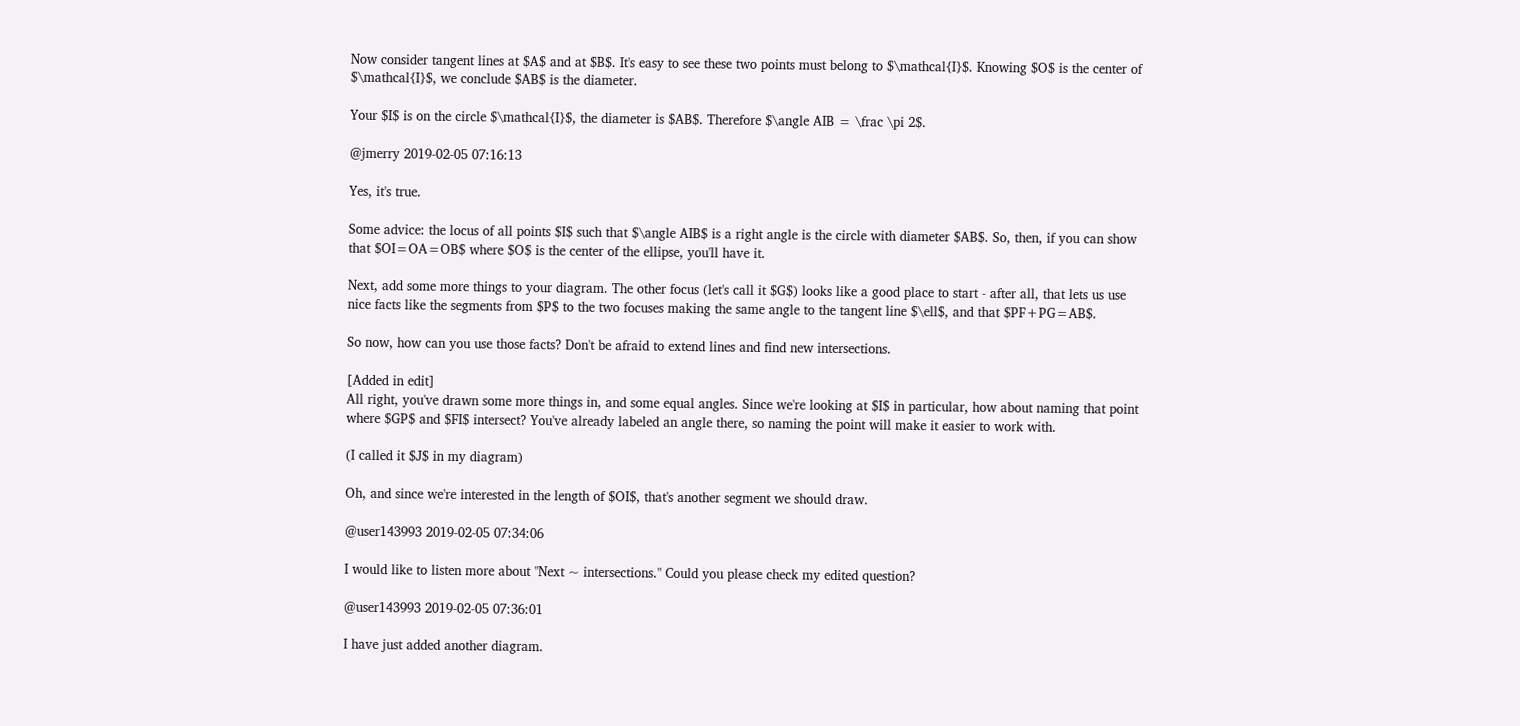Now consider tangent lines at $A$ and at $B$. It's easy to see these two points must belong to $\mathcal{I}$. Knowing $O$ is the center of $\mathcal{I}$, we conclude $AB$ is the diameter.

Your $I$ is on the circle $\mathcal{I}$, the diameter is $AB$. Therefore $\angle AIB = \frac \pi 2$.

@jmerry 2019-02-05 07:16:13

Yes, it's true.

Some advice: the locus of all points $I$ such that $\angle AIB$ is a right angle is the circle with diameter $AB$. So, then, if you can show that $OI=OA=OB$ where $O$ is the center of the ellipse, you'll have it.

Next, add some more things to your diagram. The other focus (let's call it $G$) looks like a good place to start - after all, that lets us use nice facts like the segments from $P$ to the two focuses making the same angle to the tangent line $\ell$, and that $PF+PG=AB$.

So now, how can you use those facts? Don't be afraid to extend lines and find new intersections.

[Added in edit]
All right, you've drawn some more things in, and some equal angles. Since we're looking at $I$ in particular, how about naming that point where $GP$ and $FI$ intersect? You've already labeled an angle there, so naming the point will make it easier to work with.

(I called it $J$ in my diagram)

Oh, and since we're interested in the length of $OI$, that's another segment we should draw.

@user143993 2019-02-05 07:34:06

I would like to listen more about "Next ~ intersections." Could you please check my edited question?

@user143993 2019-02-05 07:36:01

I have just added another diagram.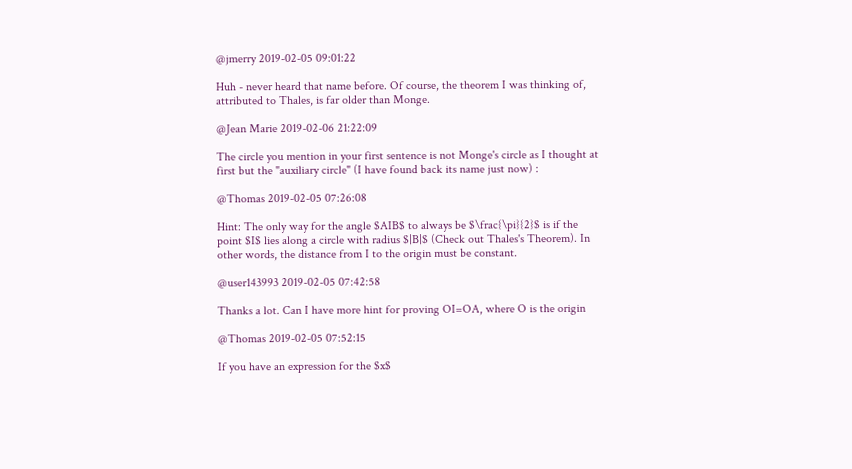@jmerry 2019-02-05 09:01:22

Huh - never heard that name before. Of course, the theorem I was thinking of, attributed to Thales, is far older than Monge.

@Jean Marie 2019-02-06 21:22:09

The circle you mention in your first sentence is not Monge's circle as I thought at first but the "auxiliary circle" (I have found back its name just now) :

@Thomas 2019-02-05 07:26:08

Hint: The only way for the angle $AIB$ to always be $\frac{\pi}{2}$ is if the point $I$ lies along a circle with radius $|B|$ (Check out Thales's Theorem). In other words, the distance from I to the origin must be constant.

@user143993 2019-02-05 07:42:58

Thanks a lot. Can I have more hint for proving OI=OA, where O is the origin

@Thomas 2019-02-05 07:52:15

If you have an expression for the $x$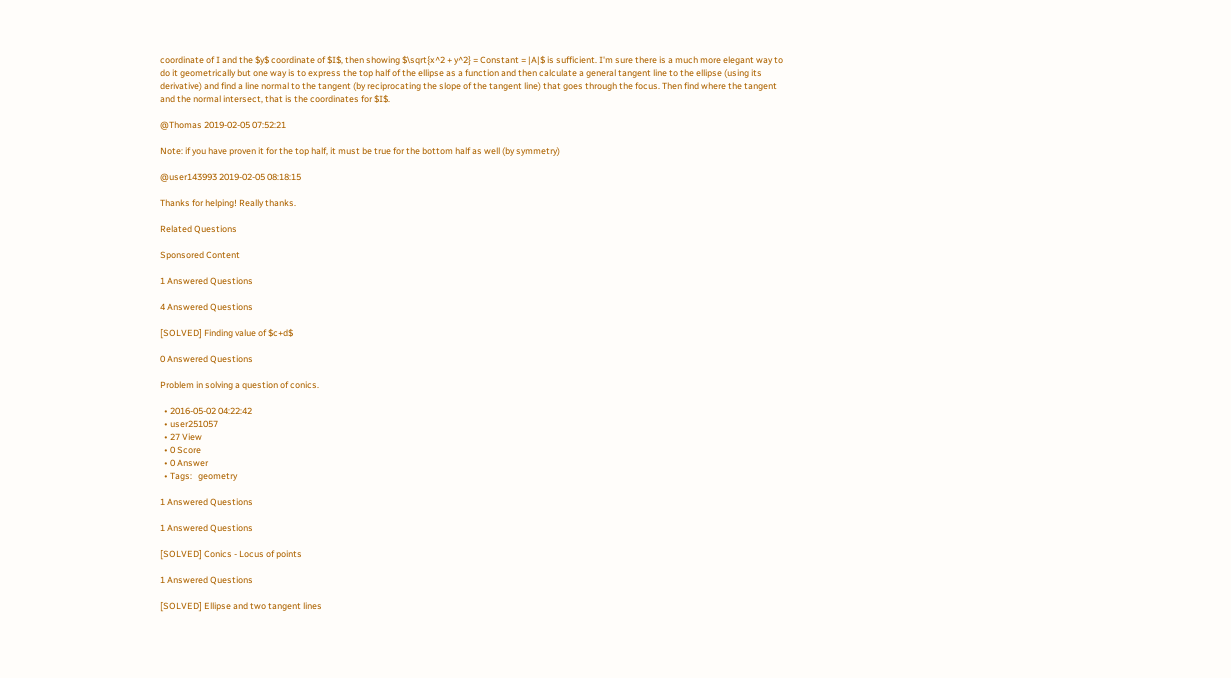coordinate of I and the $y$ coordinate of $I$, then showing $\sqrt{x^2 + y^2} = Constant = |A|$ is sufficient. I'm sure there is a much more elegant way to do it geometrically but one way is to express the top half of the ellipse as a function and then calculate a general tangent line to the ellipse (using its derivative) and find a line normal to the tangent (by reciprocating the slope of the tangent line) that goes through the focus. Then find where the tangent and the normal intersect, that is the coordinates for $I$.

@Thomas 2019-02-05 07:52:21

Note: if you have proven it for the top half, it must be true for the bottom half as well (by symmetry)

@user143993 2019-02-05 08:18:15

Thanks for helping! Really thanks.

Related Questions

Sponsored Content

1 Answered Questions

4 Answered Questions

[SOLVED] Finding value of $c+d$

0 Answered Questions

Problem in solving a question of conics.

  • 2016-05-02 04:22:42
  • user251057
  • 27 View
  • 0 Score
  • 0 Answer
  • Tags:   geometry

1 Answered Questions

1 Answered Questions

[SOLVED] Conics - Locus of points

1 Answered Questions

[SOLVED] Ellipse and two tangent lines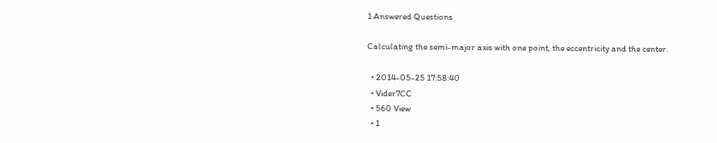1 Answered Questions

Calculating the semi-major axis with one point, the eccentricity and the center.

  • 2014-05-25 17:58:40
  • Vider7CC
  • 560 View
  • 1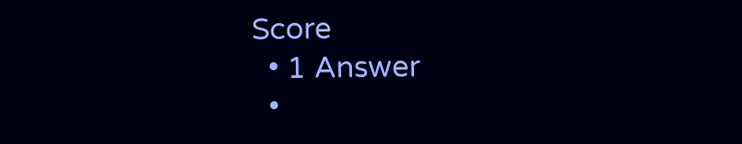Score
  • 1 Answer
  •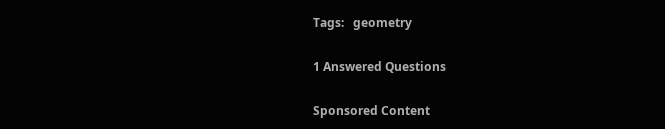Tags:   geometry

1 Answered Questions

Sponsored Content